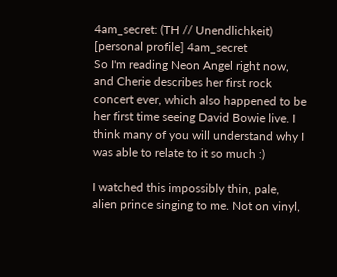4am_secret: (TH // Unendlichkeit)
[personal profile] 4am_secret
So I'm reading Neon Angel right now, and Cherie describes her first rock concert ever, which also happened to be her first time seeing David Bowie live. I think many of you will understand why I was able to relate to it so much :)

I watched this impossibly thin, pale, alien prince singing to me. Not on vinyl,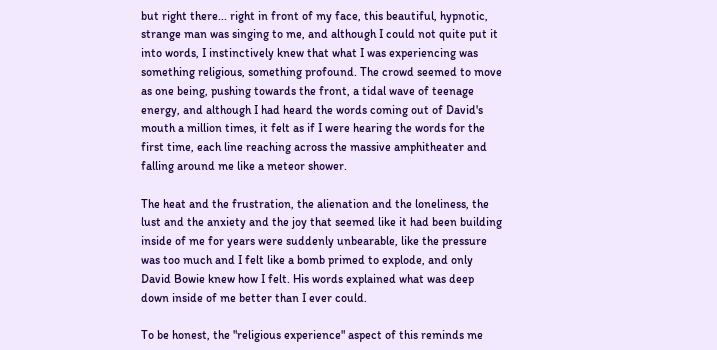but right there... right in front of my face, this beautiful, hypnotic, strange man was singing to me, and although I could not quite put it into words, I instinctively knew that what I was experiencing was something religious, something profound. The crowd seemed to move as one being, pushing towards the front, a tidal wave of teenage energy, and although I had heard the words coming out of David's mouth a million times, it felt as if I were hearing the words for the first time, each line reaching across the massive amphitheater and falling around me like a meteor shower.

The heat and the frustration, the alienation and the loneliness, the lust and the anxiety and the joy that seemed like it had been building inside of me for years were suddenly unbearable, like the pressure was too much and I felt like a bomb primed to explode, and only David Bowie knew how I felt. His words explained what was deep down inside of me better than I ever could.

To be honest, the "religious experience" aspect of this reminds me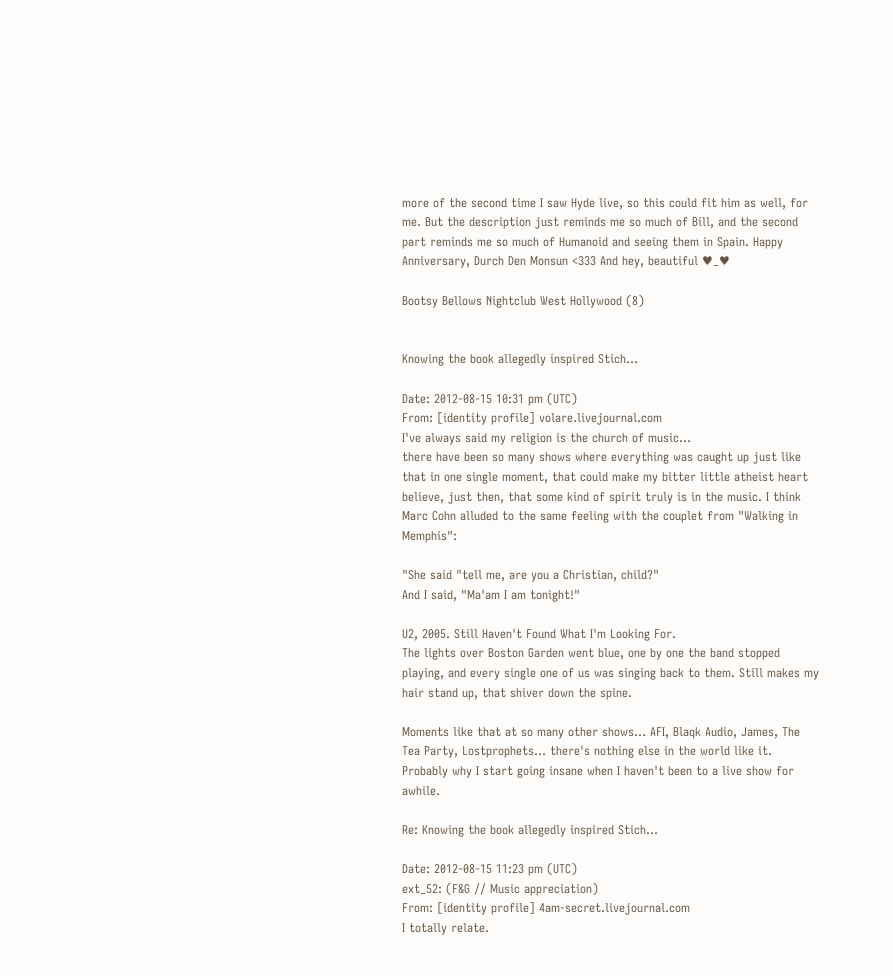more of the second time I saw Hyde live, so this could fit him as well, for me. But the description just reminds me so much of Bill, and the second part reminds me so much of Humanoid and seeing them in Spain. Happy Anniversary, Durch Den Monsun <333 And hey, beautiful ♥_♥

Bootsy Bellows Nightclub West Hollywood (8)


Knowing the book allegedly inspired Stich...

Date: 2012-08-15 10:31 pm (UTC)
From: [identity profile] volare.livejournal.com
I've always said my religion is the church of music...
there have been so many shows where everything was caught up just like that in one single moment, that could make my bitter little atheist heart believe, just then, that some kind of spirit truly is in the music. I think Marc Cohn alluded to the same feeling with the couplet from "Walking in Memphis":

"She said "tell me, are you a Christian, child?"
And I said, "Ma'am I am tonight!"

U2, 2005. Still Haven't Found What I'm Looking For.
The lights over Boston Garden went blue, one by one the band stopped playing, and every single one of us was singing back to them. Still makes my hair stand up, that shiver down the spine.

Moments like that at so many other shows... AFI, Blaqk Audio, James, The Tea Party, Lostprophets... there's nothing else in the world like it. Probably why I start going insane when I haven't been to a live show for awhile.

Re: Knowing the book allegedly inspired Stich...

Date: 2012-08-15 11:23 pm (UTC)
ext_52: (F&G // Music appreciation)
From: [identity profile] 4am-secret.livejournal.com
I totally relate.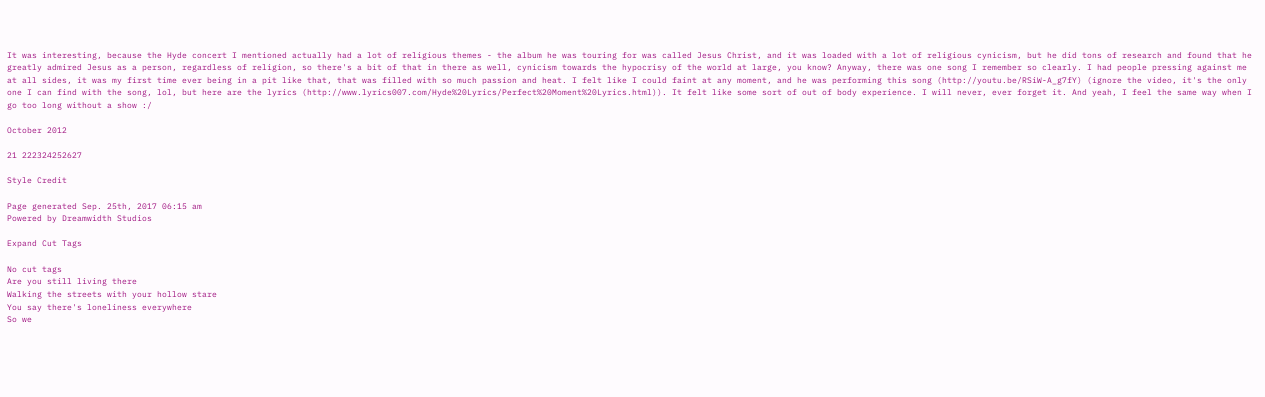It was interesting, because the Hyde concert I mentioned actually had a lot of religious themes - the album he was touring for was called Jesus Christ, and it was loaded with a lot of religious cynicism, but he did tons of research and found that he greatly admired Jesus as a person, regardless of religion, so there's a bit of that in there as well, cynicism towards the hypocrisy of the world at large, you know? Anyway, there was one song I remember so clearly. I had people pressing against me at all sides, it was my first time ever being in a pit like that, that was filled with so much passion and heat. I felt like I could faint at any moment, and he was performing this song (http://youtu.be/RSiW-A_g7fY) (ignore the video, it's the only one I can find with the song, lol, but here are the lyrics (http://www.lyrics007.com/Hyde%20Lyrics/Perfect%20Moment%20Lyrics.html)). It felt like some sort of out of body experience. I will never, ever forget it. And yeah, I feel the same way when I go too long without a show :/

October 2012

21 222324252627

Style Credit

Page generated Sep. 25th, 2017 06:15 am
Powered by Dreamwidth Studios

Expand Cut Tags

No cut tags
Are you still living there
Walking the streets with your hollow stare
You say there's loneliness everywhere
So we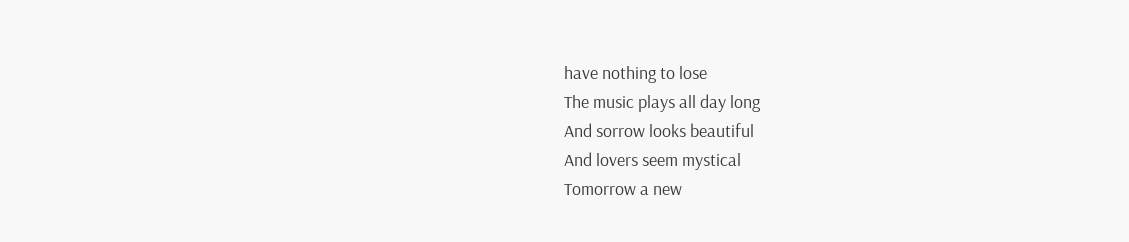have nothing to lose
The music plays all day long
And sorrow looks beautiful
And lovers seem mystical
Tomorrow a new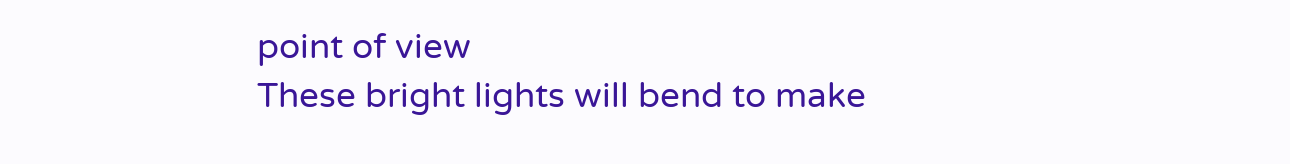point of view
These bright lights will bend to make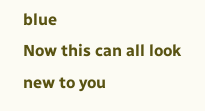blue
Now this can all look new to you